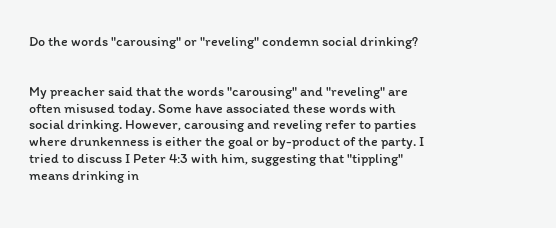Do the words "carousing" or "reveling" condemn social drinking?


My preacher said that the words "carousing" and "reveling" are often misused today. Some have associated these words with social drinking. However, carousing and reveling refer to parties where drunkenness is either the goal or by-product of the party. I tried to discuss I Peter 4:3 with him, suggesting that "tippling" means drinking in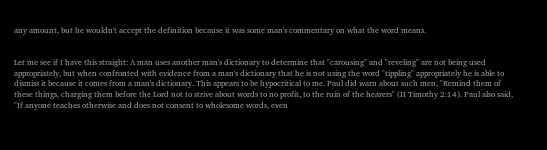any amount, but he wouldn't accept the definition because it was some man's commentary on what the word means.


Let me see if I have this straight: A man uses another man's dictionary to determine that "carousing" and "reveling" are not being used appropriately, but when confronted with evidence from a man's dictionary that he is not using the word "tippling" appropriately he is able to dismiss it because it comes from a man's dictionary. This appears to be hypocritical to me. Paul did warn about such men, "Remind them of these things, charging them before the Lord not to strive about words to no profit, to the ruin of the hearers" (II Timothy 2:14). Paul also said, "If anyone teaches otherwise and does not consent to wholesome words, even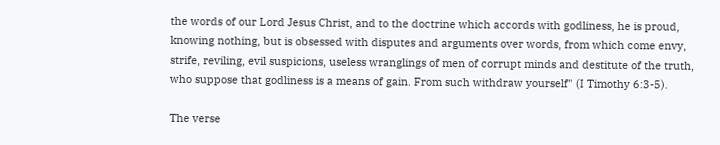the words of our Lord Jesus Christ, and to the doctrine which accords with godliness, he is proud, knowing nothing, but is obsessed with disputes and arguments over words, from which come envy, strife, reviling, evil suspicions, useless wranglings of men of corrupt minds and destitute of the truth, who suppose that godliness is a means of gain. From such withdraw yourself" (I Timothy 6:3-5).

The verse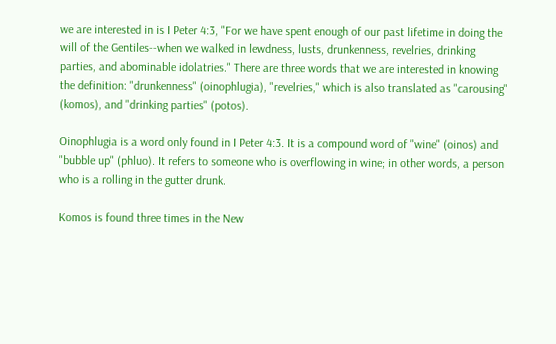we are interested in is I Peter 4:3, "For we have spent enough of our past lifetime in doing the will of the Gentiles--when we walked in lewdness, lusts, drunkenness, revelries, drinking parties, and abominable idolatries." There are three words that we are interested in knowing the definition: "drunkenness" (oinophlugia), "revelries," which is also translated as "carousing" (komos), and "drinking parties" (potos).

Oinophlugia is a word only found in I Peter 4:3. It is a compound word of "wine" (oinos) and "bubble up" (phluo). It refers to someone who is overflowing in wine; in other words, a person who is a rolling in the gutter drunk.

Komos is found three times in the New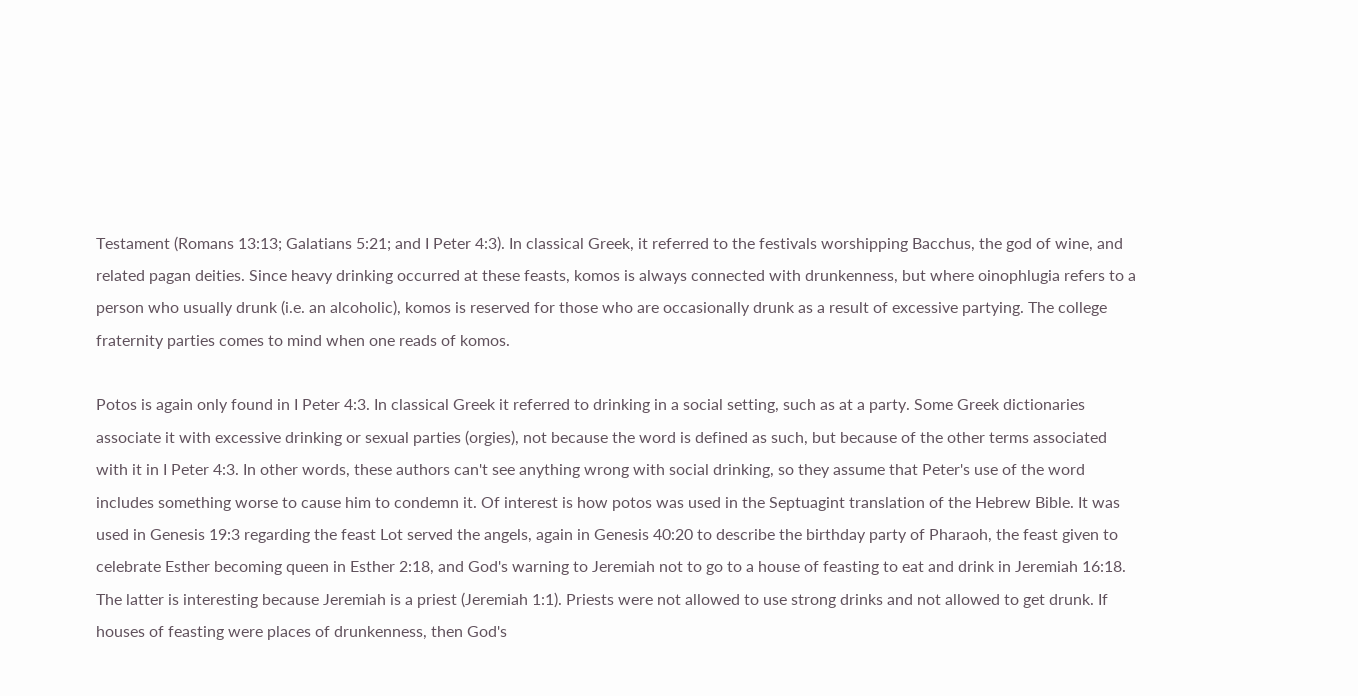Testament (Romans 13:13; Galatians 5:21; and I Peter 4:3). In classical Greek, it referred to the festivals worshipping Bacchus, the god of wine, and related pagan deities. Since heavy drinking occurred at these feasts, komos is always connected with drunkenness, but where oinophlugia refers to a person who usually drunk (i.e. an alcoholic), komos is reserved for those who are occasionally drunk as a result of excessive partying. The college fraternity parties comes to mind when one reads of komos.

Potos is again only found in I Peter 4:3. In classical Greek it referred to drinking in a social setting, such as at a party. Some Greek dictionaries associate it with excessive drinking or sexual parties (orgies), not because the word is defined as such, but because of the other terms associated with it in I Peter 4:3. In other words, these authors can't see anything wrong with social drinking, so they assume that Peter's use of the word includes something worse to cause him to condemn it. Of interest is how potos was used in the Septuagint translation of the Hebrew Bible. It was used in Genesis 19:3 regarding the feast Lot served the angels, again in Genesis 40:20 to describe the birthday party of Pharaoh, the feast given to celebrate Esther becoming queen in Esther 2:18, and God's warning to Jeremiah not to go to a house of feasting to eat and drink in Jeremiah 16:18. The latter is interesting because Jeremiah is a priest (Jeremiah 1:1). Priests were not allowed to use strong drinks and not allowed to get drunk. If houses of feasting were places of drunkenness, then God's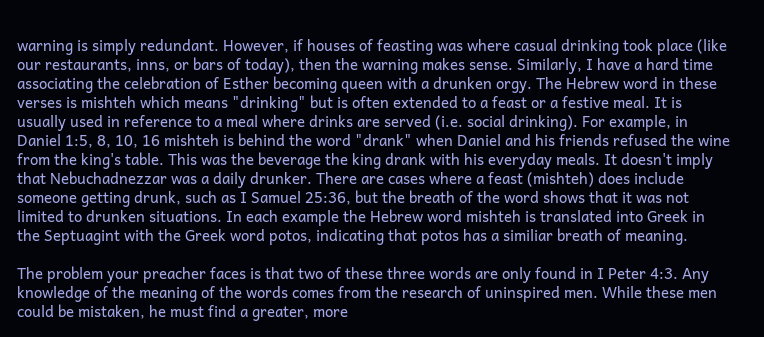warning is simply redundant. However, if houses of feasting was where casual drinking took place (like our restaurants, inns, or bars of today), then the warning makes sense. Similarly, I have a hard time associating the celebration of Esther becoming queen with a drunken orgy. The Hebrew word in these verses is mishteh which means "drinking" but is often extended to a feast or a festive meal. It is usually used in reference to a meal where drinks are served (i.e. social drinking). For example, in Daniel 1:5, 8, 10, 16 mishteh is behind the word "drank" when Daniel and his friends refused the wine from the king's table. This was the beverage the king drank with his everyday meals. It doesn't imply that Nebuchadnezzar was a daily drunker. There are cases where a feast (mishteh) does include someone getting drunk, such as I Samuel 25:36, but the breath of the word shows that it was not limited to drunken situations. In each example the Hebrew word mishteh is translated into Greek in the Septuagint with the Greek word potos, indicating that potos has a similiar breath of meaning.

The problem your preacher faces is that two of these three words are only found in I Peter 4:3. Any knowledge of the meaning of the words comes from the research of uninspired men. While these men could be mistaken, he must find a greater, more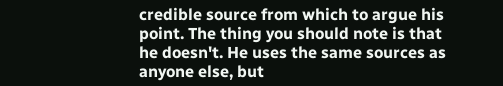credible source from which to argue his point. The thing you should note is that he doesn't. He uses the same sources as anyone else, but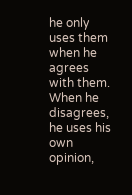he only uses them when he agrees with them. When he disagrees, he uses his own opinion,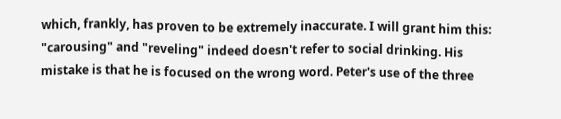which, frankly, has proven to be extremely inaccurate. I will grant him this: "carousing" and "reveling" indeed doesn't refer to social drinking. His mistake is that he is focused on the wrong word. Peter's use of the three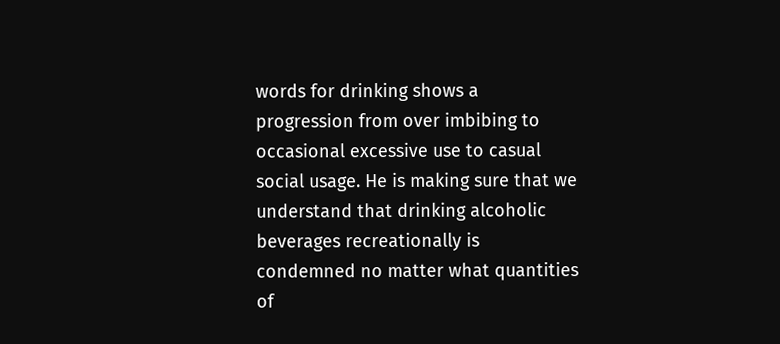words for drinking shows a progression from over imbibing to occasional excessive use to casual social usage. He is making sure that we understand that drinking alcoholic beverages recreationally is condemned no matter what quantities of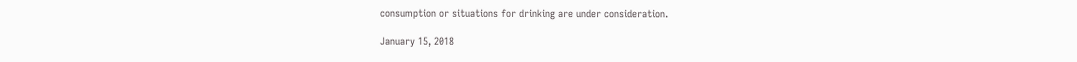consumption or situations for drinking are under consideration.

January 15, 2018